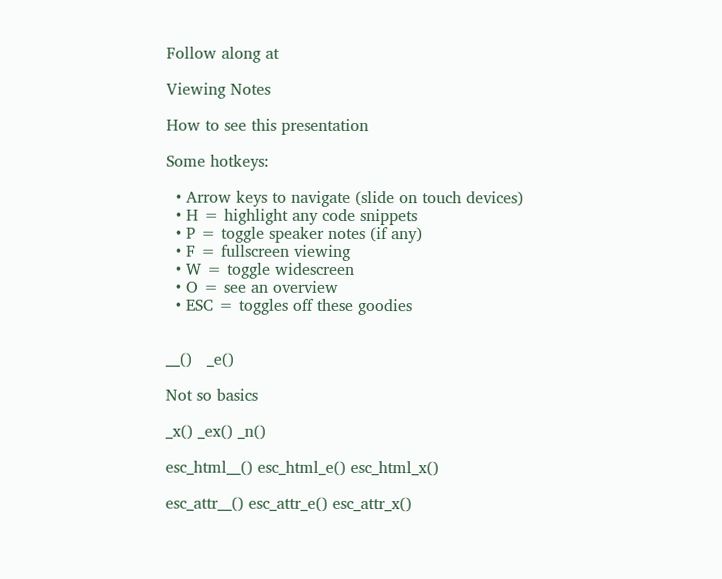Follow along at

Viewing Notes

How to see this presentation

Some hotkeys:

  • Arrow keys to navigate (slide on touch devices)
  • H = highlight any code snippets
  • P = toggle speaker notes (if any)
  • F = fullscreen viewing
  • W = toggle widescreen
  • O = see an overview
  • ESC = toggles off these goodies


__()   _e()

Not so basics

_x() _ex() _n()

esc_html__() esc_html_e() esc_html_x()

esc_attr__() esc_attr_e() esc_attr_x()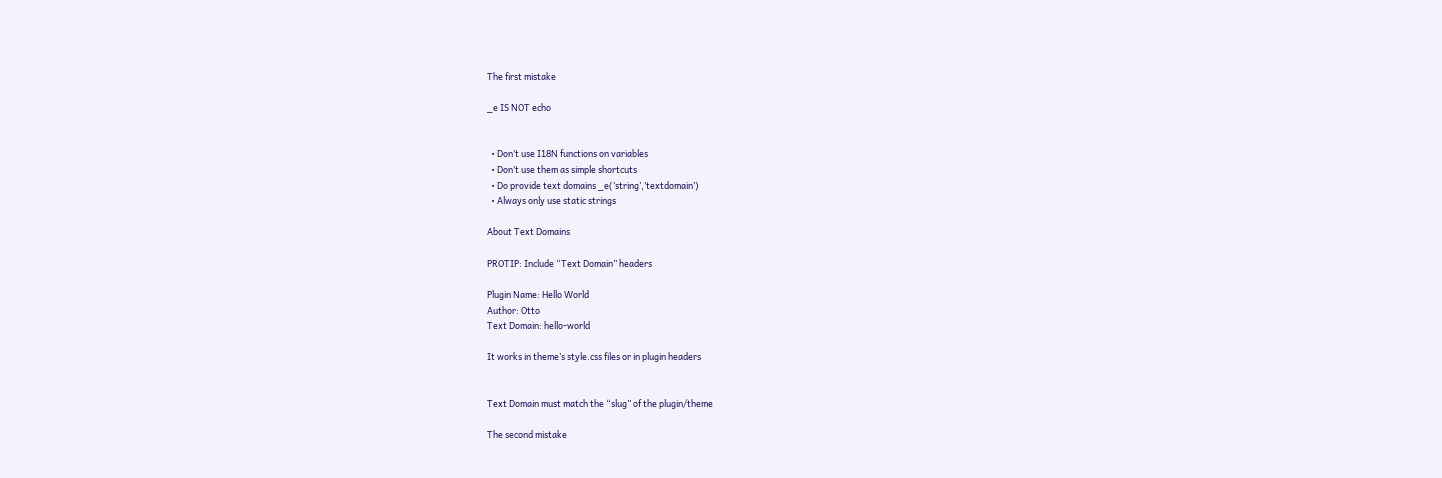The first mistake

_e IS NOT echo


  • Don’t use I18N functions on variables
  • Don’t use them as simple shortcuts
  • Do provide text domains _e(‘string’,’textdomain’)
  • Always only use static strings

About Text Domains

PROTIP: Include “Text Domain” headers

Plugin Name: Hello World
Author: Otto
Text Domain: hello-world

It works in theme’s style.css files or in plugin headers


Text Domain must match the “slug” of the plugin/theme

The second mistake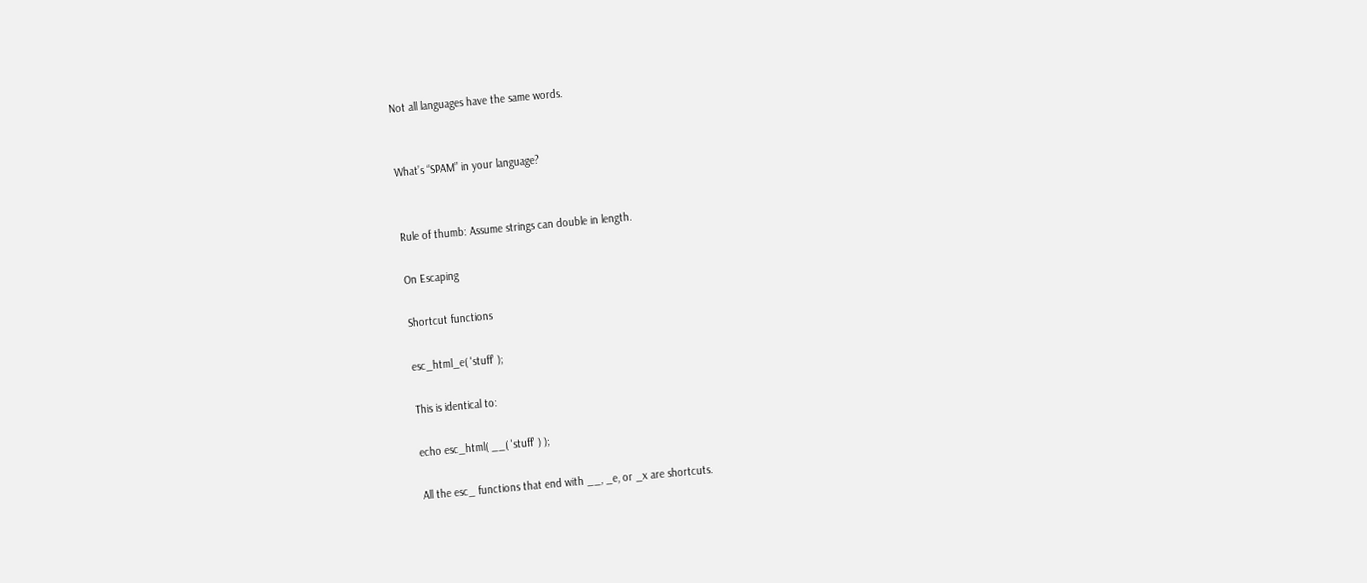Not all languages have the same words.


What’s “SPAM” in your language?


Rule of thumb: Assume strings can double in length.

On Escaping

Shortcut functions

esc_html_e( 'stuff' );

This is identical to:

echo esc_html( __( 'stuff' ) );

All the esc_ functions that end with __, _e, or _x are shortcuts.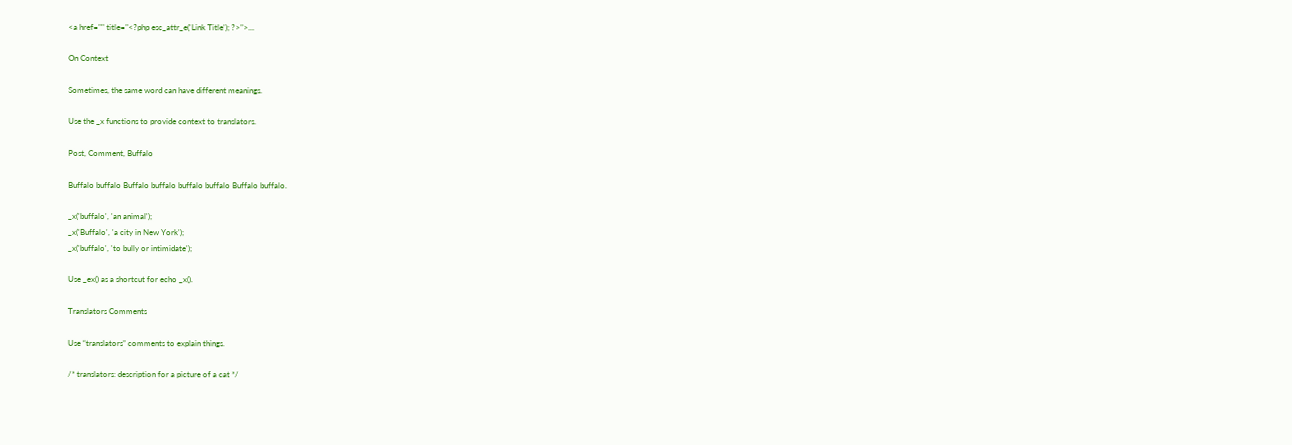<a href="" title="<?php esc_attr_e('Link Title'); ?>">...

On Context

Sometimes, the same word can have different meanings.

Use the _x functions to provide context to translators.

Post, Comment, Buffalo

Buffalo buffalo Buffalo buffalo buffalo buffalo Buffalo buffalo.

_x('buffalo', 'an animal');
_x('Buffalo', 'a city in New York');
_x('buffalo', 'to bully or intimidate');

Use _ex() as a shortcut for echo _x().

Translators Comments

Use “translators” comments to explain things.

/* translators: description for a picture of a cat */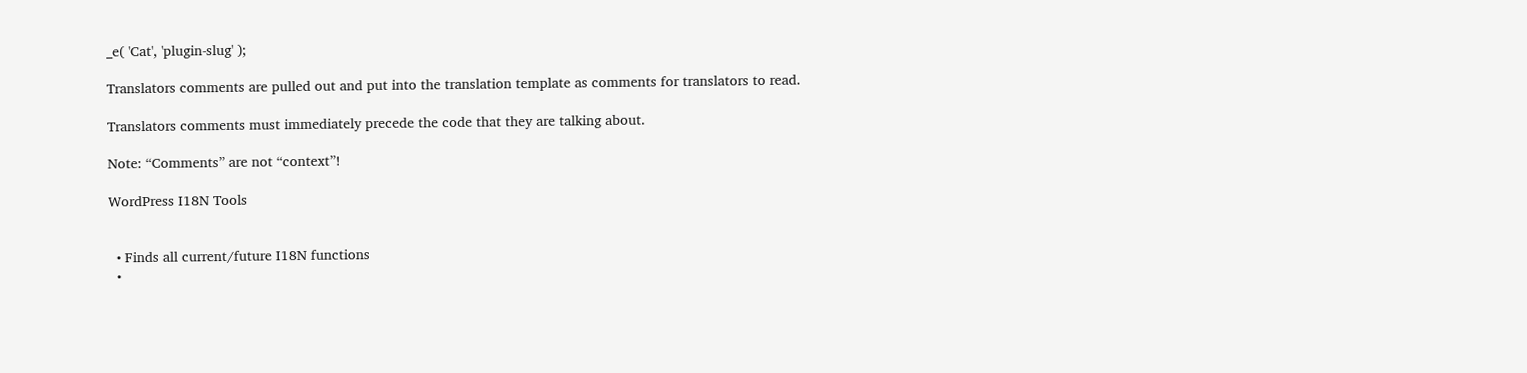_e( 'Cat', 'plugin-slug' );

Translators comments are pulled out and put into the translation template as comments for translators to read.

Translators comments must immediately precede the code that they are talking about.

Note: “Comments” are not “context”!

WordPress I18N Tools


  • Finds all current/future I18N functions
  •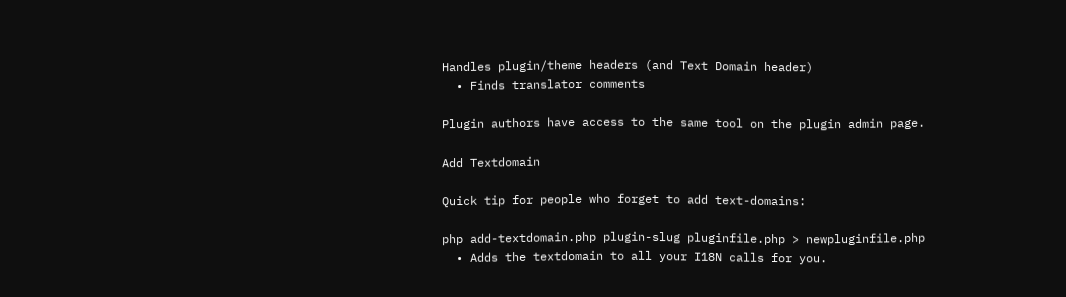Handles plugin/theme headers (and Text Domain header)
  • Finds translator comments

Plugin authors have access to the same tool on the plugin admin page.

Add Textdomain

Quick tip for people who forget to add text-domains:

php add-textdomain.php plugin-slug pluginfile.php > newpluginfile.php
  • Adds the textdomain to all your I18N calls for you.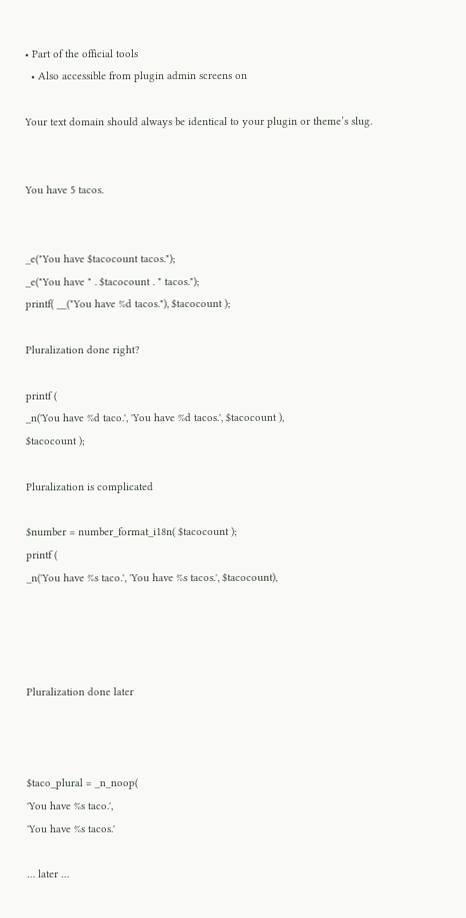• Part of the official tools
  • Also accessible from plugin admin screens on

Your text domain should always be identical to your plugin or theme’s slug.


You have 5 tacos.


_e("You have $tacocount tacos.");
_e("You have " . $tacocount . " tacos.");
printf( __("You have %d tacos."), $tacocount );

Pluralization done right?

printf (
_n('You have %d taco.', 'You have %d tacos.', $tacocount ),
$tacocount );

Pluralization is complicated

$number = number_format_i18n( $tacocount );
printf (
_n('You have %s taco.', 'You have %s tacos.', $tacocount),




Pluralization done later



$taco_plural = _n_noop(
'You have %s taco.',
'You have %s tacos.'

… later …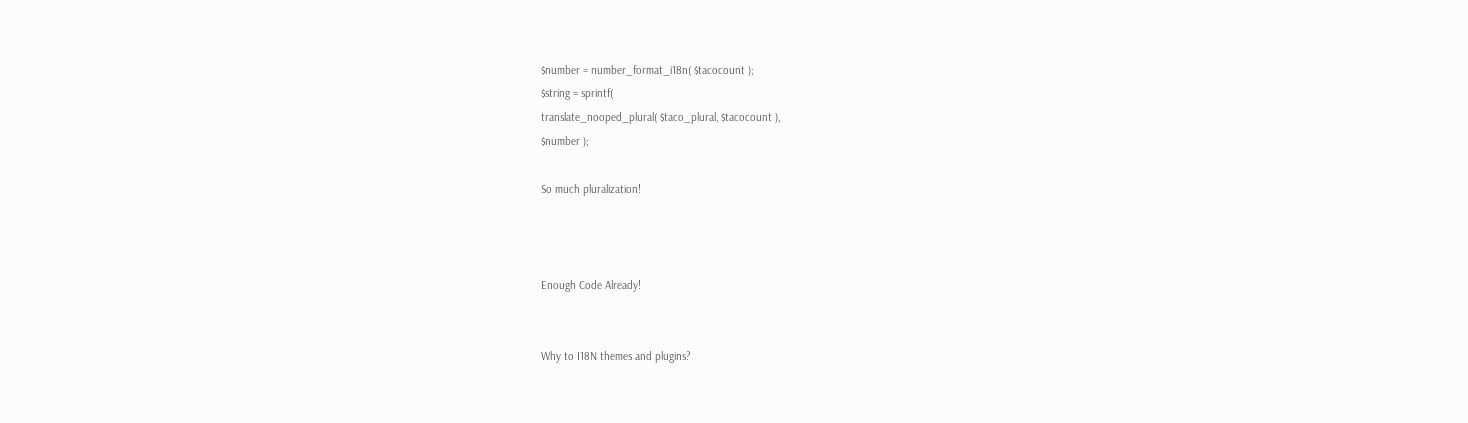$number = number_format_i18n( $tacocount );
$string = sprintf(
translate_nooped_plural( $taco_plural, $tacocount ),
$number );

So much pluralization!



Enough Code Already!


Why to I18N themes and plugins?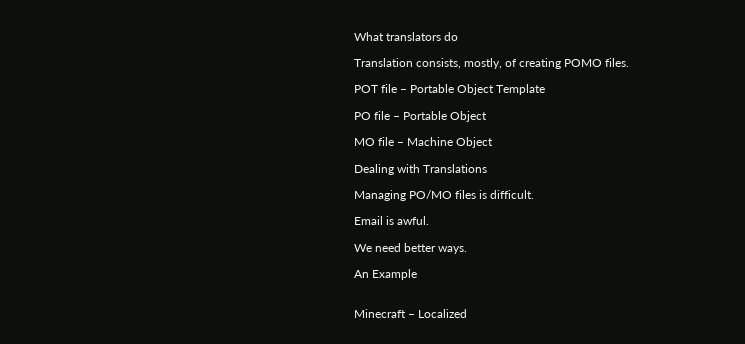What translators do

Translation consists, mostly, of creating POMO files.

POT file – Portable Object Template

PO file – Portable Object

MO file – Machine Object

Dealing with Translations

Managing PO/MO files is difficult.

Email is awful.

We need better ways.

An Example


Minecraft – Localized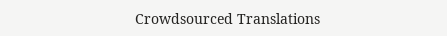Crowdsourced Translations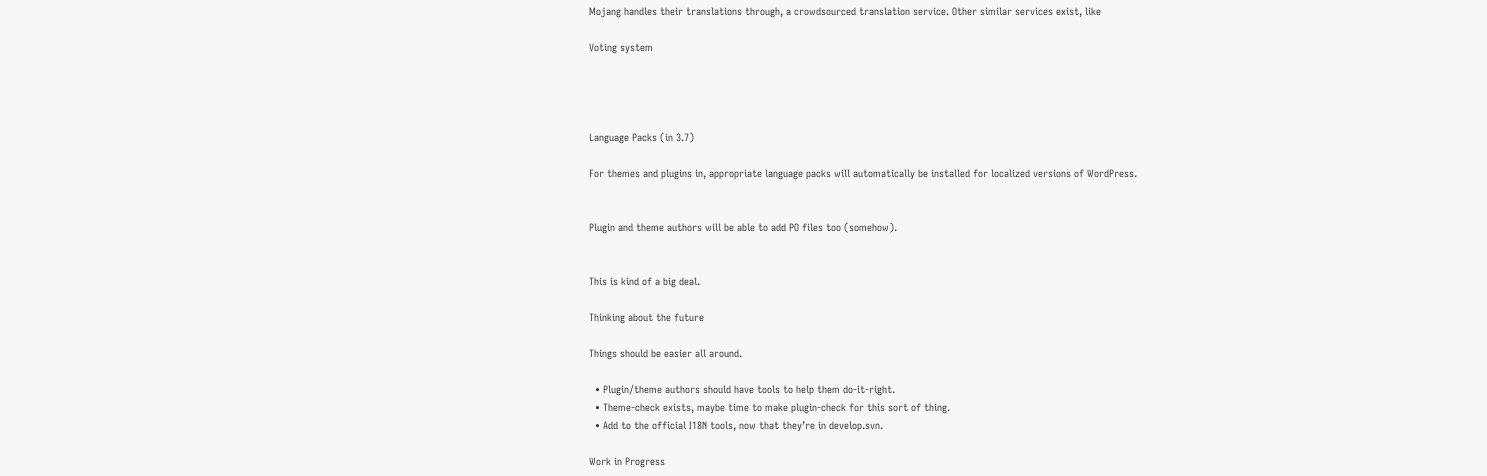Mojang handles their translations through, a crowdsourced translation service. Other similar services exist, like

Voting system




Language Packs (in 3.7)

For themes and plugins in, appropriate language packs will automatically be installed for localized versions of WordPress.


Plugin and theme authors will be able to add PO files too (somehow).


This is kind of a big deal.

Thinking about the future

Things should be easier all around.

  • Plugin/theme authors should have tools to help them do-it-right.
  • Theme-check exists, maybe time to make plugin-check for this sort of thing.
  • Add to the official I18N tools, now that they’re in develop.svn.

Work in Progress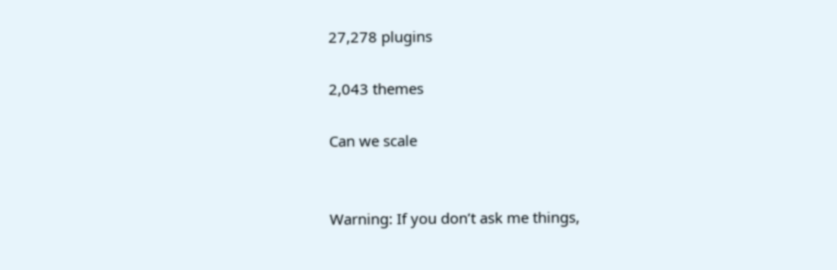27,278 plugins

2,043 themes

Can we scale


Warning: If you don’t ask me things,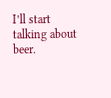I’ll start talking about beer.